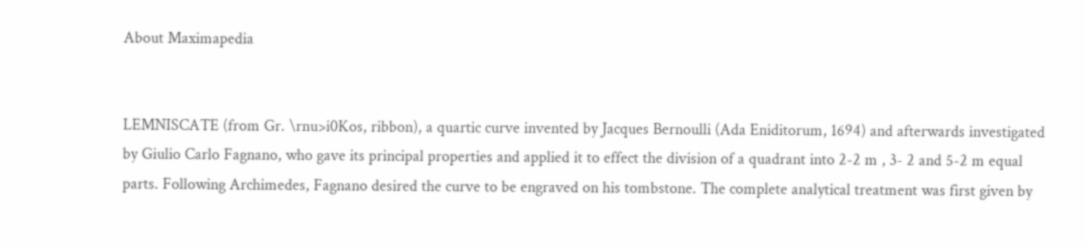About Maximapedia


LEMNISCATE (from Gr. \rnu>i0Kos, ribbon), a quartic curve invented by Jacques Bernoulli (Ada Eniditorum, 1694) and afterwards investigated by Giulio Carlo Fagnano, who gave its principal properties and applied it to effect the division of a quadrant into 2-2 m , 3- 2 and 5-2 m equal parts. Following Archimedes, Fagnano desired the curve to be engraved on his tombstone. The complete analytical treatment was first given by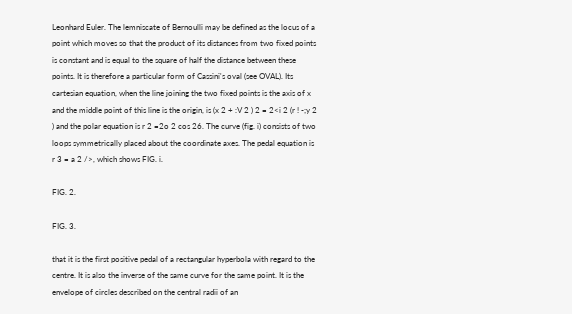Leonhard Euler. The lemniscate of Bernoulli may be defined as the locus of a point which moves so that the product of its distances from two fixed points is constant and is equal to the square of half the distance between these points. It is therefore a particular form of Cassini's oval (see OVAL). Its cartesian equation, when the line joining the two fixed points is the axis of x and the middle point of this line is the origin, is (x 2 + :V 2 ) 2 = 2<i 2 (r ! -;y 2 ) and the polar equation is r 2 =2o 2 cos 26. The curve (fig. i) consists of two loops symmetrically placed about the coordinate axes. The pedal equation is r 3 = a 2 />, which shows FIG. i.

FIG. 2.

FIG. 3.

that it is the first positive pedal of a rectangular hyperbola with regard to the centre. It is also the inverse of the same curve for the same point. It is the envelope of circles described on the central radii of an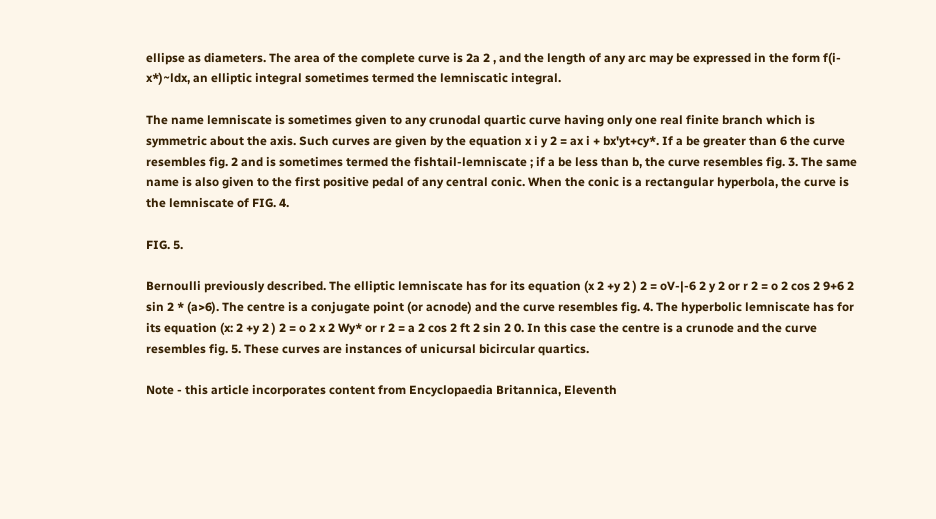ellipse as diameters. The area of the complete curve is 2a 2 , and the length of any arc may be expressed in the form f(i-x*)~ldx, an elliptic integral sometimes termed the lemniscatic integral.

The name lemniscate is sometimes given to any crunodal quartic curve having only one real finite branch which is symmetric about the axis. Such curves are given by the equation x i y 2 = ax i + bx'yt+cy*. If a be greater than 6 the curve resembles fig. 2 and is sometimes termed the fishtail-lemniscate ; if a be less than b, the curve resembles fig. 3. The same name is also given to the first positive pedal of any central conic. When the conic is a rectangular hyperbola, the curve is the lemniscate of FIG. 4.

FIG. 5.

Bernoulli previously described. The elliptic lemniscate has for its equation (x 2 +y 2 ) 2 = oV-|-6 2 y 2 or r 2 = o 2 cos 2 9+6 2 sin 2 * (a>6). The centre is a conjugate point (or acnode) and the curve resembles fig. 4. The hyperbolic lemniscate has for its equation (x: 2 +y 2 ) 2 = o 2 x 2 Wy* or r 2 = a 2 cos 2 ft 2 sin 2 0. In this case the centre is a crunode and the curve resembles fig. 5. These curves are instances of unicursal bicircular quartics.

Note - this article incorporates content from Encyclopaedia Britannica, Eleventh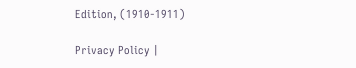Edition, (1910-1911)

Privacy Policy |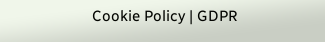Cookie Policy | GDPR